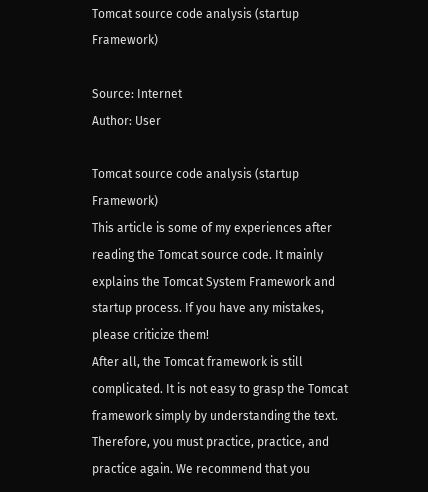Tomcat source code analysis (startup Framework)

Source: Internet
Author: User

Tomcat source code analysis (startup Framework)
This article is some of my experiences after reading the Tomcat source code. It mainly explains the Tomcat System Framework and startup process. If you have any mistakes, please criticize them!
After all, the Tomcat framework is still complicated. It is not easy to grasp the Tomcat framework simply by understanding the text. Therefore, you must practice, practice, and practice again. We recommend that you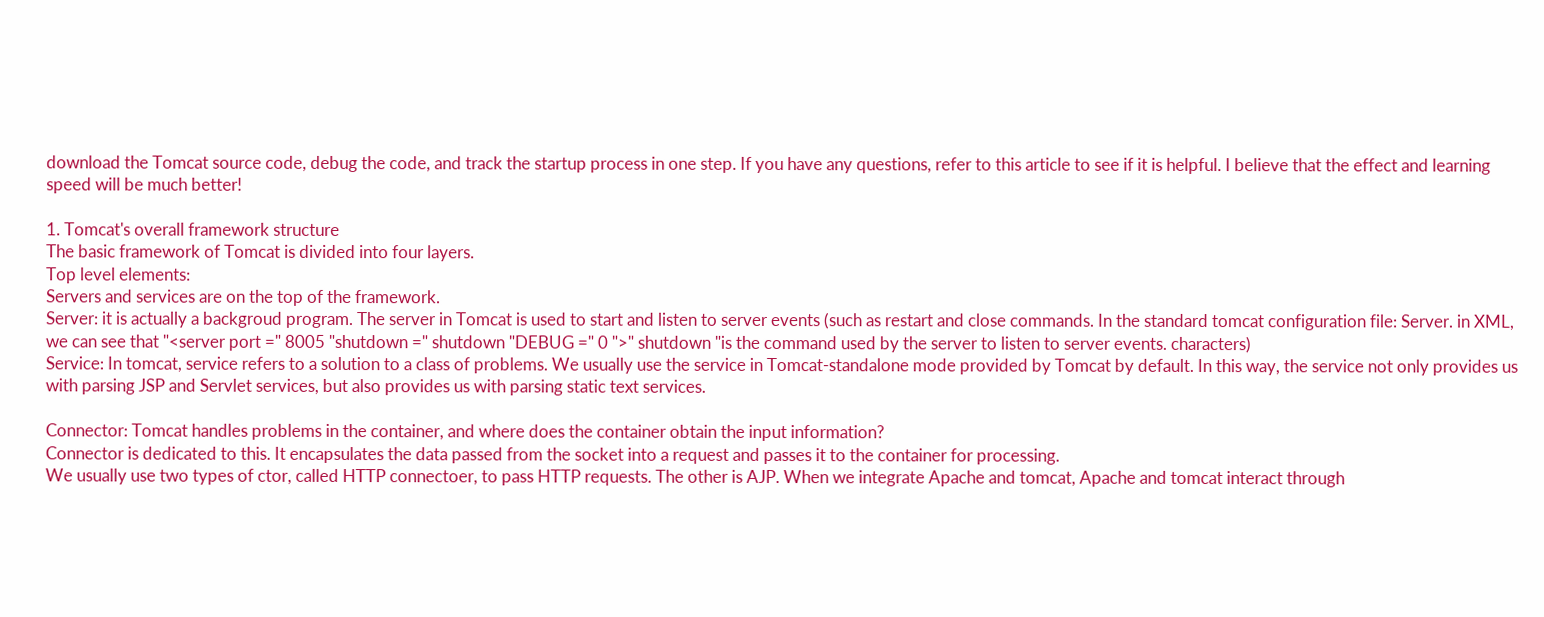download the Tomcat source code, debug the code, and track the startup process in one step. If you have any questions, refer to this article to see if it is helpful. I believe that the effect and learning speed will be much better!

1. Tomcat's overall framework structure
The basic framework of Tomcat is divided into four layers.
Top level elements:
Servers and services are on the top of the framework.
Server: it is actually a backgroud program. The server in Tomcat is used to start and listen to server events (such as restart and close commands. In the standard tomcat configuration file: Server. in XML, we can see that "<server port =" 8005 "shutdown =" shutdown "DEBUG =" 0 ">" shutdown "is the command used by the server to listen to server events. characters)
Service: In tomcat, service refers to a solution to a class of problems. We usually use the service in Tomcat-standalone mode provided by Tomcat by default. In this way, the service not only provides us with parsing JSP and Servlet services, but also provides us with parsing static text services.

Connector: Tomcat handles problems in the container, and where does the container obtain the input information?
Connector is dedicated to this. It encapsulates the data passed from the socket into a request and passes it to the container for processing.
We usually use two types of ctor, called HTTP connectoer, to pass HTTP requests. The other is AJP. When we integrate Apache and tomcat, Apache and tomcat interact through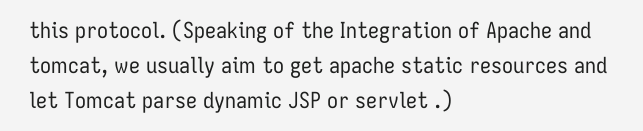this protocol. (Speaking of the Integration of Apache and tomcat, we usually aim to get apache static resources and let Tomcat parse dynamic JSP or servlet .)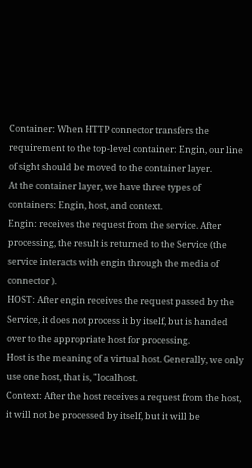Container: When HTTP connector transfers the requirement to the top-level container: Engin, our line of sight should be moved to the container layer.
At the container layer, we have three types of containers: Engin, host, and context.
Engin: receives the request from the service. After processing, the result is returned to the Service (the service interacts with engin through the media of connector ).
HOST: After engin receives the request passed by the Service, it does not process it by itself, but is handed over to the appropriate host for processing.
Host is the meaning of a virtual host. Generally, we only use one host, that is, "localhost.
Context: After the host receives a request from the host, it will not be processed by itself, but it will be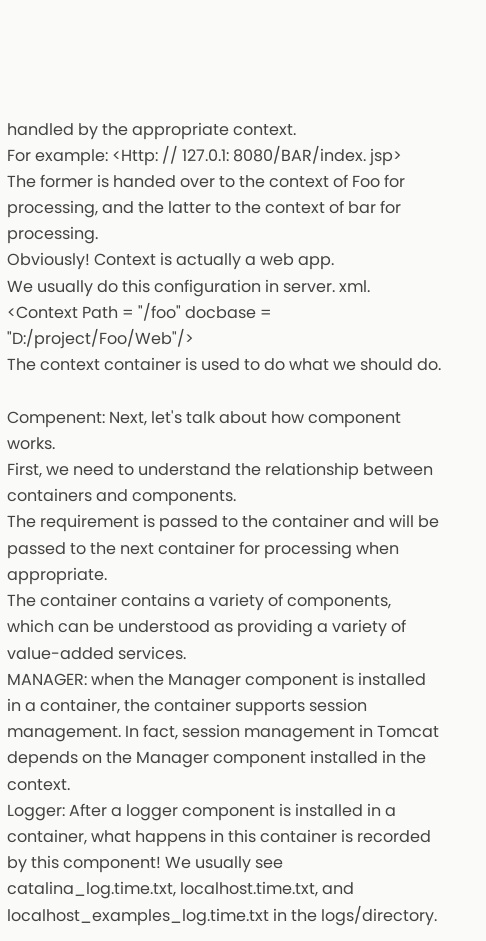handled by the appropriate context.
For example: <Http: // 127.0.1: 8080/BAR/index. jsp>
The former is handed over to the context of Foo for processing, and the latter to the context of bar for processing.
Obviously! Context is actually a web app.
We usually do this configuration in server. xml.
<Context Path = "/foo" docbase = "D:/project/Foo/Web"/>
The context container is used to do what we should do.

Compenent: Next, let's talk about how component works.
First, we need to understand the relationship between containers and components.
The requirement is passed to the container and will be passed to the next container for processing when appropriate.
The container contains a variety of components, which can be understood as providing a variety of value-added services.
MANAGER: when the Manager component is installed in a container, the container supports session management. In fact, session management in Tomcat depends on the Manager component installed in the context.
Logger: After a logger component is installed in a container, what happens in this container is recorded by this component! We usually see catalina_log.time.txt, localhost.time.txt, and localhost_examples_log.time.txt in the logs/directory.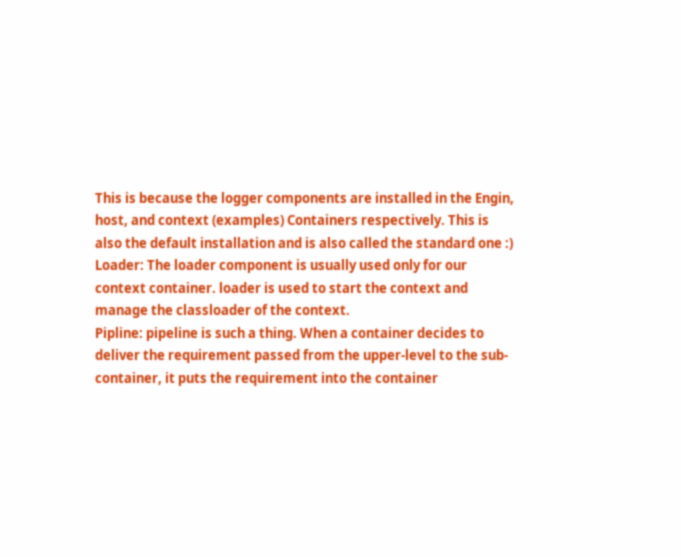This is because the logger components are installed in the Engin, host, and context (examples) Containers respectively. This is also the default installation and is also called the standard one :)
Loader: The loader component is usually used only for our context container. loader is used to start the context and manage the classloader of the context.
Pipline: pipeline is such a thing. When a container decides to deliver the requirement passed from the upper-level to the sub-container, it puts the requirement into the container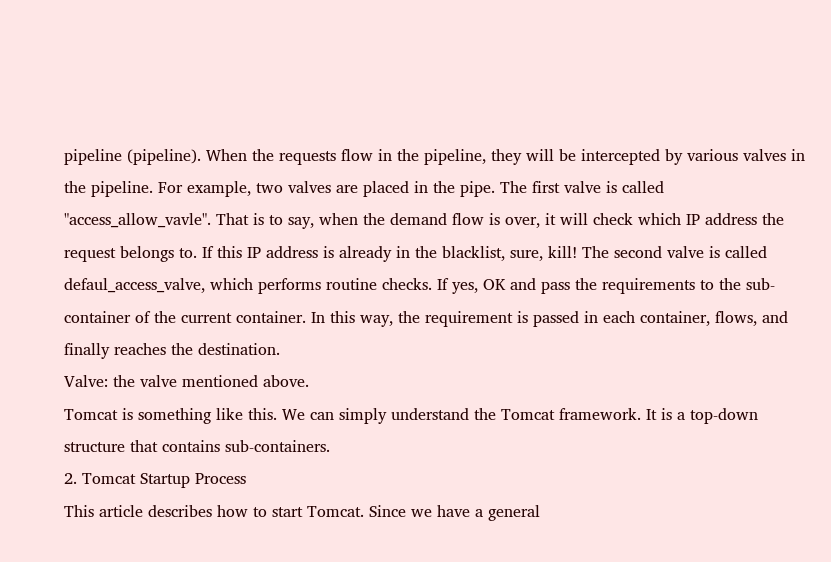pipeline (pipeline). When the requests flow in the pipeline, they will be intercepted by various valves in the pipeline. For example, two valves are placed in the pipe. The first valve is called "access_allow_vavle". That is to say, when the demand flow is over, it will check which IP address the request belongs to. If this IP address is already in the blacklist, sure, kill! The second valve is called defaul_access_valve, which performs routine checks. If yes, OK and pass the requirements to the sub-container of the current container. In this way, the requirement is passed in each container, flows, and finally reaches the destination.
Valve: the valve mentioned above.
Tomcat is something like this. We can simply understand the Tomcat framework. It is a top-down structure that contains sub-containers.
2. Tomcat Startup Process
This article describes how to start Tomcat. Since we have a general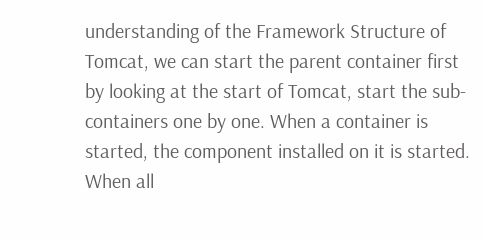understanding of the Framework Structure of Tomcat, we can start the parent container first by looking at the start of Tomcat, start the sub-containers one by one. When a container is started, the component installed on it is started. When all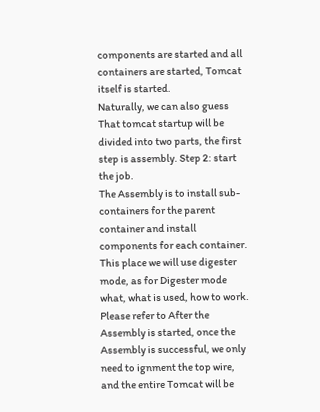components are started and all containers are started, Tomcat itself is started.
Naturally, we can also guess That tomcat startup will be divided into two parts, the first step is assembly. Step 2: start the job.
The Assembly is to install sub-containers for the parent container and install components for each container. This place we will use digester mode, as for Digester mode what, what is used, how to work. Please refer to After the Assembly is started, once the Assembly is successful, we only need to ignment the top wire, and the entire Tomcat will be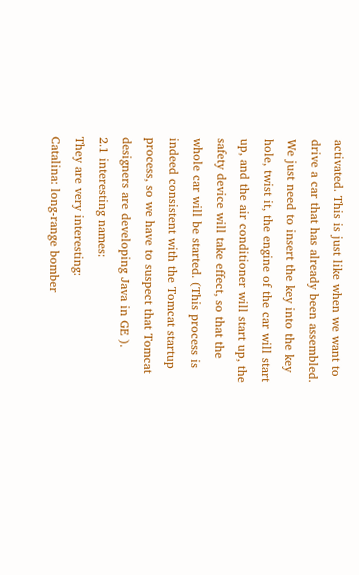activated. This is just like when we want to drive a car that has already been assembled. We just need to insert the key into the key hole, twist it, the engine of the car will start up, and the air conditioner will start up, the safety device will take effect, so that the whole car will be started. (This process is indeed consistent with the Tomcat startup process, so we have to suspect that Tomcat designers are developing Java in GE ).
2.1 interesting names:
They are very interesting:
Catalina: long-range bomber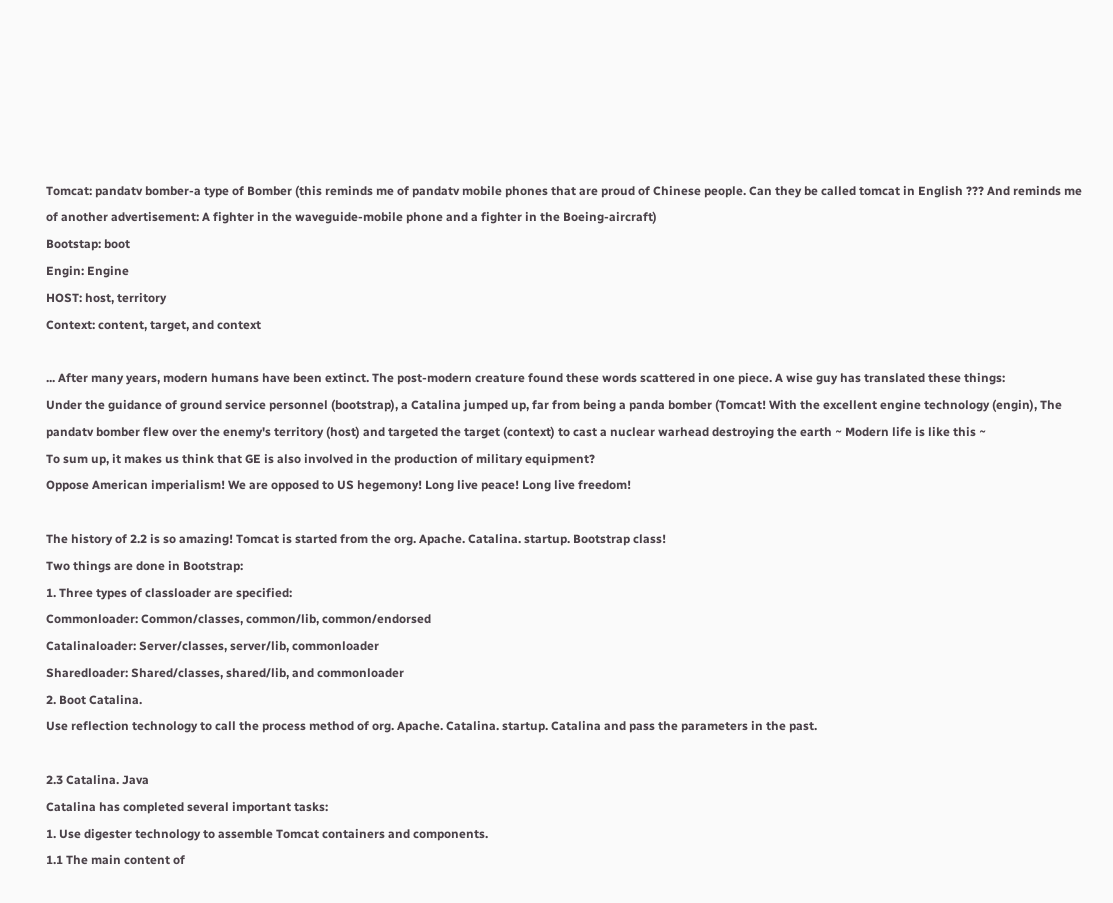Tomcat: pandatv bomber-a type of Bomber (this reminds me of pandatv mobile phones that are proud of Chinese people. Can they be called tomcat in English ??? And reminds me of another advertisement: A fighter in the waveguide-mobile phone and a fighter in the Boeing-aircraft)
Bootstap: boot
Engin: Engine
HOST: host, territory
Context: content, target, and context

... After many years, modern humans have been extinct. The post-modern creature found these words scattered in one piece. A wise guy has translated these things:
Under the guidance of ground service personnel (bootstrap), a Catalina jumped up, far from being a panda bomber (Tomcat! With the excellent engine technology (engin), The pandatv bomber flew over the enemy's territory (host) and targeted the target (context) to cast a nuclear warhead destroying the earth ~ Modern life is like this ~
To sum up, it makes us think that GE is also involved in the production of military equipment?
Oppose American imperialism! We are opposed to US hegemony! Long live peace! Long live freedom!

The history of 2.2 is so amazing! Tomcat is started from the org. Apache. Catalina. startup. Bootstrap class!
Two things are done in Bootstrap:
1. Three types of classloader are specified:
Commonloader: Common/classes, common/lib, common/endorsed
Catalinaloader: Server/classes, server/lib, commonloader
Sharedloader: Shared/classes, shared/lib, and commonloader
2. Boot Catalina.
Use reflection technology to call the process method of org. Apache. Catalina. startup. Catalina and pass the parameters in the past.

2.3 Catalina. Java
Catalina has completed several important tasks:
1. Use digester technology to assemble Tomcat containers and components.
1.1 The main content of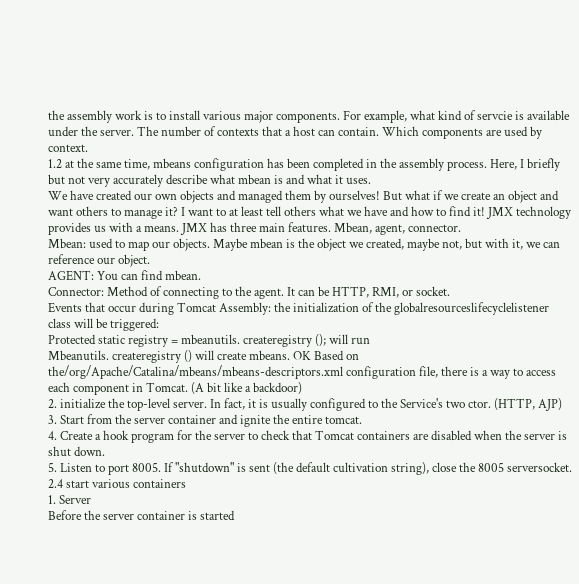the assembly work is to install various major components. For example, what kind of servcie is available under the server. The number of contexts that a host can contain. Which components are used by context.
1.2 at the same time, mbeans configuration has been completed in the assembly process. Here, I briefly but not very accurately describe what mbean is and what it uses.
We have created our own objects and managed them by ourselves! But what if we create an object and want others to manage it? I want to at least tell others what we have and how to find it! JMX technology provides us with a means. JMX has three main features. Mbean, agent, connector.
Mbean: used to map our objects. Maybe mbean is the object we created, maybe not, but with it, we can reference our object.
AGENT: You can find mbean.
Connector: Method of connecting to the agent. It can be HTTP, RMI, or socket.
Events that occur during Tomcat Assembly: the initialization of the globalresourceslifecyclelistener class will be triggered:
Protected static registry = mbeanutils. createregistry (); will run
Mbeanutils. createregistry () will create mbeans. OK Based on the/org/Apache/Catalina/mbeans/mbeans-descriptors.xml configuration file, there is a way to access each component in Tomcat. (A bit like a backdoor)
2. initialize the top-level server. In fact, it is usually configured to the Service's two ctor. (HTTP, AJP)
3. Start from the server container and ignite the entire tomcat.
4. Create a hook program for the server to check that Tomcat containers are disabled when the server is shut down.
5. Listen to port 8005. If "shutdown" is sent (the default cultivation string), close the 8005 serversocket.
2.4 start various containers
1. Server
Before the server container is started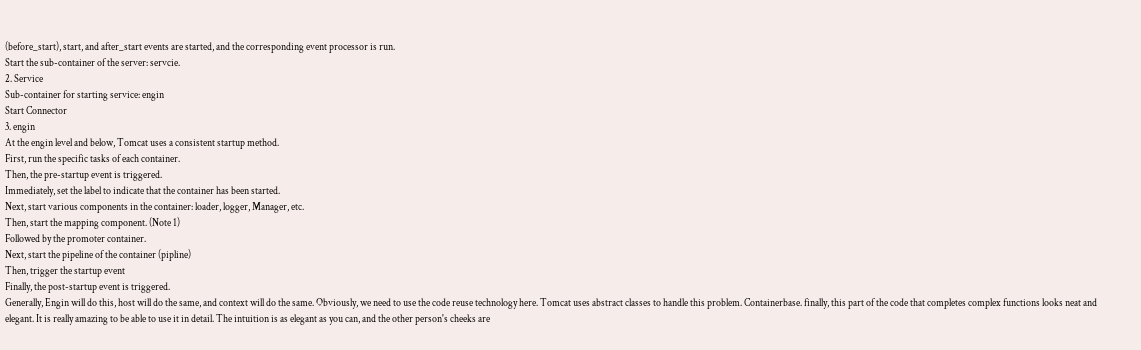(before_start), start, and after_start events are started, and the corresponding event processor is run.
Start the sub-container of the server: servcie.
2. Service
Sub-container for starting service: engin
Start Connector
3. engin
At the engin level and below, Tomcat uses a consistent startup method.
First, run the specific tasks of each container.
Then, the pre-startup event is triggered.
Immediately, set the label to indicate that the container has been started.
Next, start various components in the container: loader, logger, Manager, etc.
Then, start the mapping component. (Note 1)
Followed by the promoter container.
Next, start the pipeline of the container (pipline)
Then, trigger the startup event
Finally, the post-startup event is triggered.
Generally, Engin will do this, host will do the same, and context will do the same. Obviously, we need to use the code reuse technology here. Tomcat uses abstract classes to handle this problem. Containerbase. finally, this part of the code that completes complex functions looks neat and elegant. It is really amazing to be able to use it in detail. The intuition is as elegant as you can, and the other person's cheeks are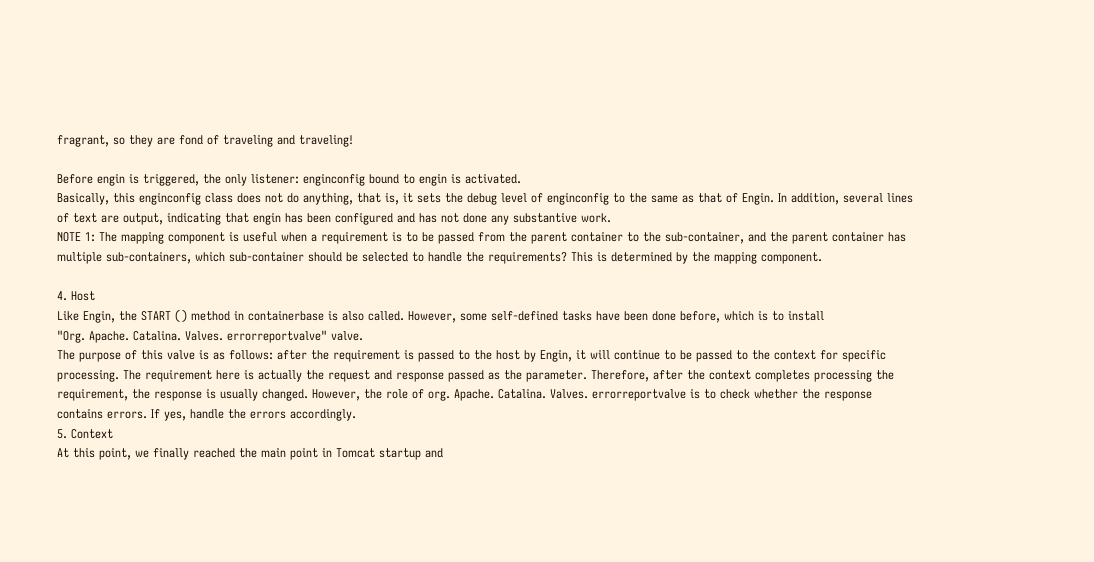fragrant, so they are fond of traveling and traveling!

Before engin is triggered, the only listener: enginconfig bound to engin is activated.
Basically, this enginconfig class does not do anything, that is, it sets the debug level of enginconfig to the same as that of Engin. In addition, several lines of text are output, indicating that engin has been configured and has not done any substantive work.
NOTE 1: The mapping component is useful when a requirement is to be passed from the parent container to the sub-container, and the parent container has multiple sub-containers, which sub-container should be selected to handle the requirements? This is determined by the mapping component.

4. Host
Like Engin, the START () method in containerbase is also called. However, some self-defined tasks have been done before, which is to install
"Org. Apache. Catalina. Valves. errorreportvalve" valve.
The purpose of this valve is as follows: after the requirement is passed to the host by Engin, it will continue to be passed to the context for specific processing. The requirement here is actually the request and response passed as the parameter. Therefore, after the context completes processing the requirement, the response is usually changed. However, the role of org. Apache. Catalina. Valves. errorreportvalve is to check whether the response contains errors. If yes, handle the errors accordingly.
5. Context
At this point, we finally reached the main point in Tomcat startup and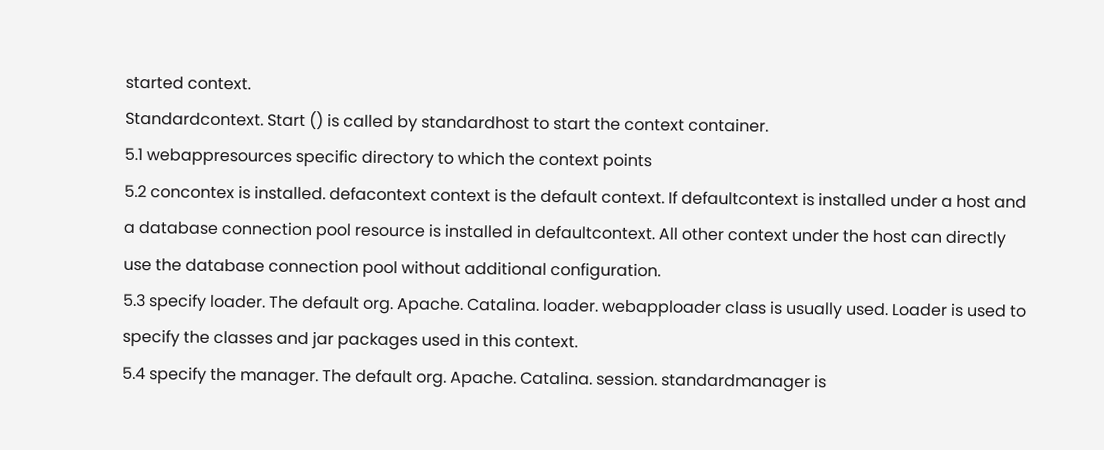started context.
Standardcontext. Start () is called by standardhost to start the context container.
5.1 webappresources specific directory to which the context points
5.2 concontex is installed. defacontext context is the default context. If defaultcontext is installed under a host and a database connection pool resource is installed in defaultcontext. All other context under the host can directly use the database connection pool without additional configuration.
5.3 specify loader. The default org. Apache. Catalina. loader. webapploader class is usually used. Loader is used to specify the classes and jar packages used in this context.
5.4 specify the manager. The default org. Apache. Catalina. session. standardmanager is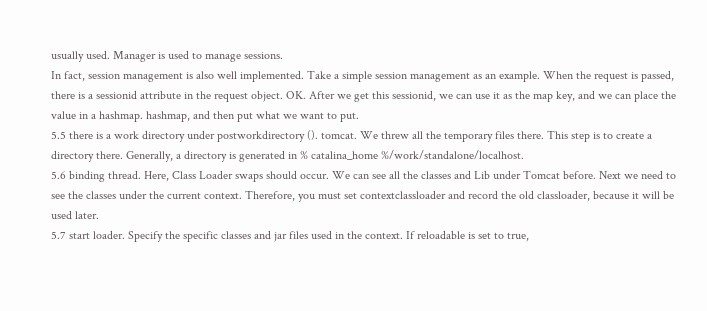usually used. Manager is used to manage sessions.
In fact, session management is also well implemented. Take a simple session management as an example. When the request is passed, there is a sessionid attribute in the request object. OK. After we get this sessionid, we can use it as the map key, and we can place the value in a hashmap. hashmap, and then put what we want to put.
5.5 there is a work directory under postworkdirectory (). tomcat. We threw all the temporary files there. This step is to create a directory there. Generally, a directory is generated in % catalina_home %/work/standalone/localhost.
5.6 binding thread. Here, Class Loader swaps should occur. We can see all the classes and Lib under Tomcat before. Next we need to see the classes under the current context. Therefore, you must set contextclassloader and record the old classloader, because it will be used later.
5.7 start loader. Specify the specific classes and jar files used in the context. If reloadable is set to true,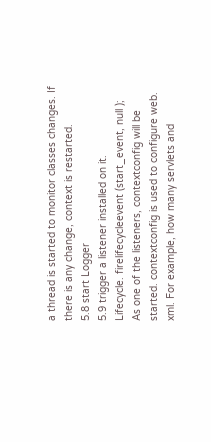a thread is started to monitor classes changes. If there is any change, context is restarted.
5.8 start Logger
5.9 trigger a listener installed on it.
Lifecycle. firelifecycleevent (start_event, null );
As one of the listeners, contextconfig will be started. contextconfig is used to configure web. xml. For example, how many servlets and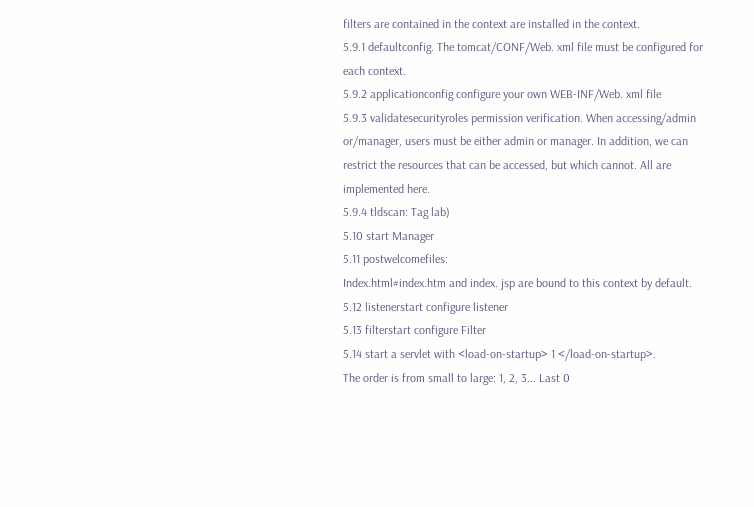filters are contained in the context are installed in the context.
5.9.1 defaultconfig. The tomcat/CONF/Web. xml file must be configured for each context.
5.9.2 applicationconfig configure your own WEB-INF/Web. xml file
5.9.3 validatesecurityroles permission verification. When accessing/admin or/manager, users must be either admin or manager. In addition, we can restrict the resources that can be accessed, but which cannot. All are implemented here.
5.9.4 tldscan: Tag lab)
5.10 start Manager
5.11 postwelcomefiles:
Index.html#index.htm and index. jsp are bound to this context by default.
5.12 listenerstart configure listener
5.13 filterstart configure Filter
5.14 start a servlet with <load-on-startup> 1 </load-on-startup>.
The order is from small to large: 1, 2, 3... Last 0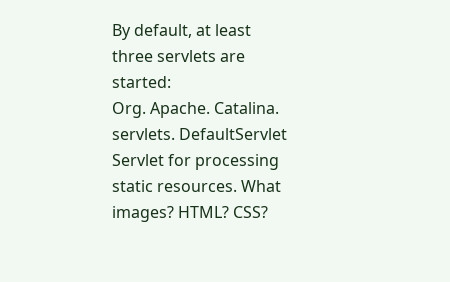By default, at least three servlets are started:
Org. Apache. Catalina. servlets. DefaultServlet
Servlet for processing static resources. What images? HTML? CSS?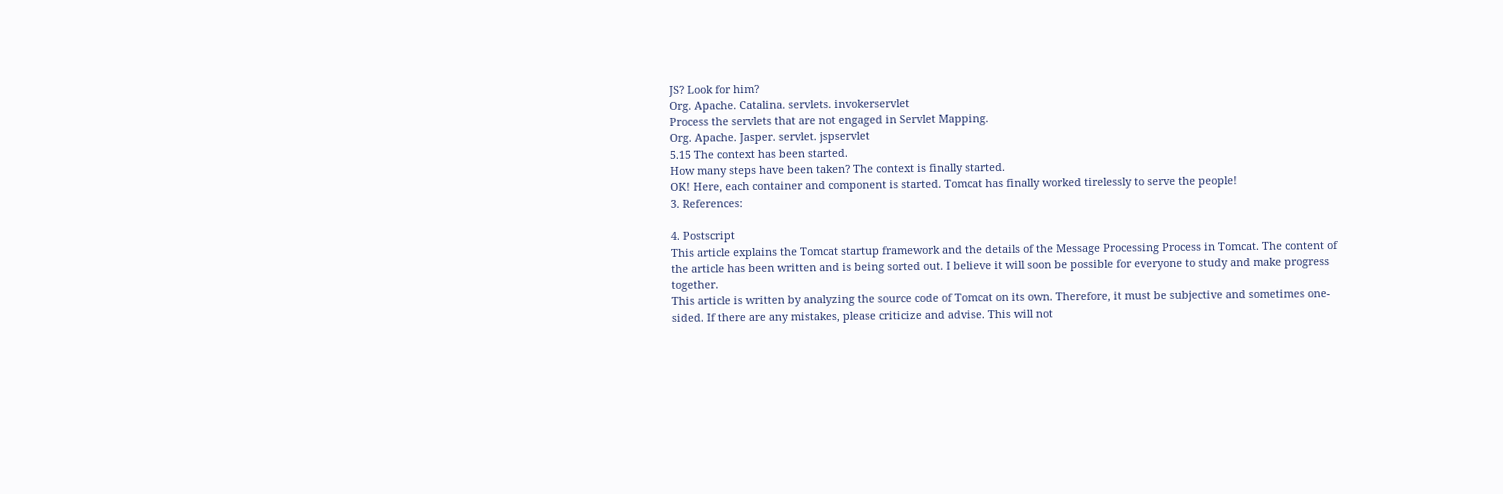JS? Look for him?
Org. Apache. Catalina. servlets. invokerservlet
Process the servlets that are not engaged in Servlet Mapping.
Org. Apache. Jasper. servlet. jspservlet
5.15 The context has been started.
How many steps have been taken? The context is finally started.
OK! Here, each container and component is started. Tomcat has finally worked tirelessly to serve the people!
3. References:

4. Postscript
This article explains the Tomcat startup framework and the details of the Message Processing Process in Tomcat. The content of the article has been written and is being sorted out. I believe it will soon be possible for everyone to study and make progress together.
This article is written by analyzing the source code of Tomcat on its own. Therefore, it must be subjective and sometimes one-sided. If there are any mistakes, please criticize and advise. This will not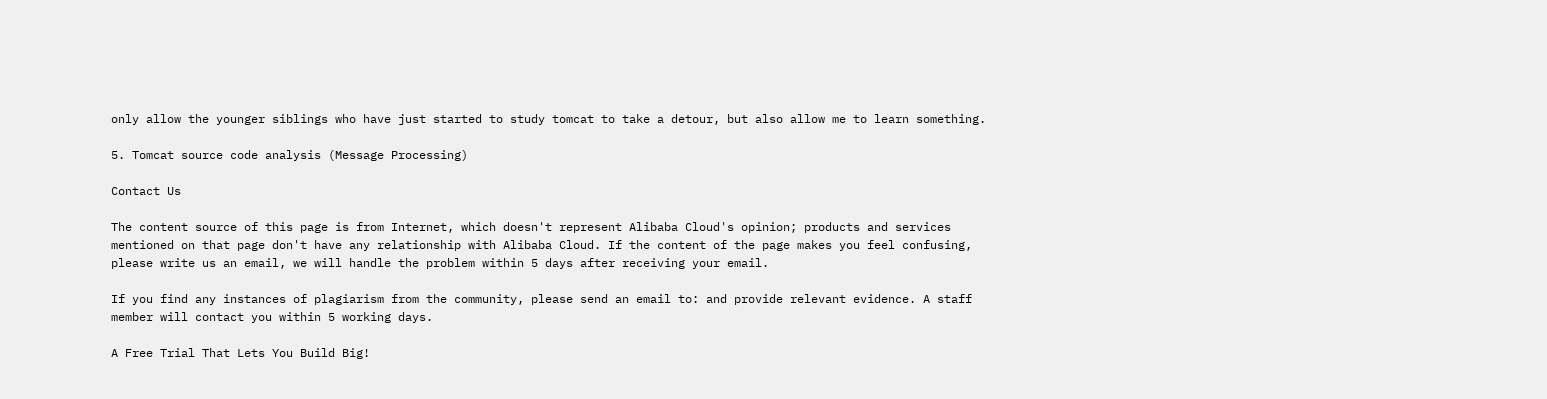only allow the younger siblings who have just started to study tomcat to take a detour, but also allow me to learn something.

5. Tomcat source code analysis (Message Processing)

Contact Us

The content source of this page is from Internet, which doesn't represent Alibaba Cloud's opinion; products and services mentioned on that page don't have any relationship with Alibaba Cloud. If the content of the page makes you feel confusing, please write us an email, we will handle the problem within 5 days after receiving your email.

If you find any instances of plagiarism from the community, please send an email to: and provide relevant evidence. A staff member will contact you within 5 working days.

A Free Trial That Lets You Build Big!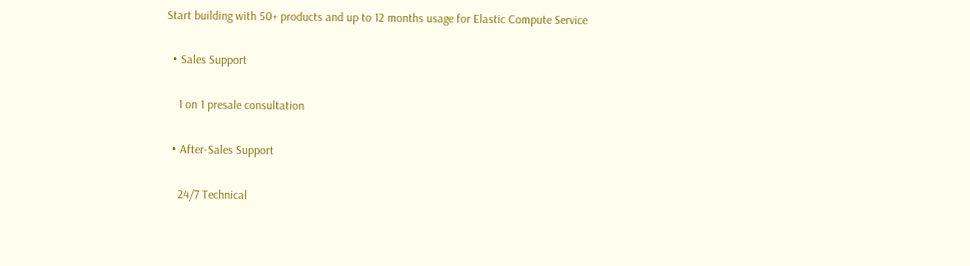Start building with 50+ products and up to 12 months usage for Elastic Compute Service

  • Sales Support

    1 on 1 presale consultation

  • After-Sales Support

    24/7 Technical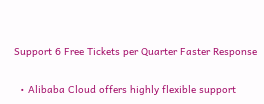Support 6 Free Tickets per Quarter Faster Response

  • Alibaba Cloud offers highly flexible support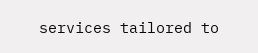services tailored to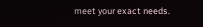meet your exact needs.